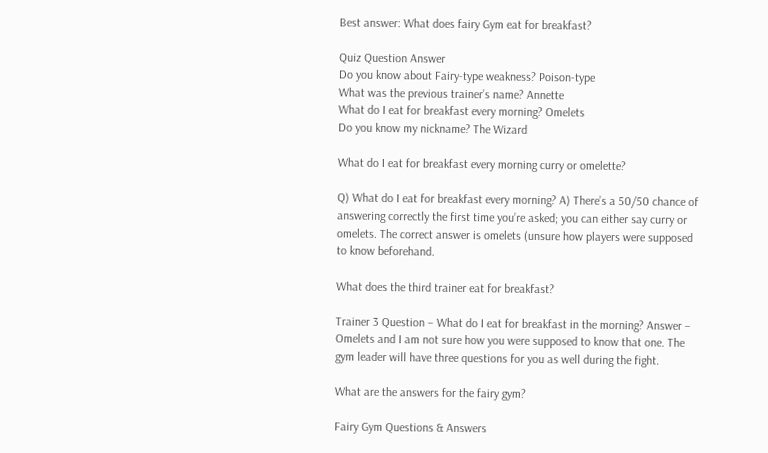Best answer: What does fairy Gym eat for breakfast?

Quiz Question Answer
Do you know about Fairy-type weakness? Poison-type
What was the previous trainer’s name? Annette
What do I eat for breakfast every morning? Omelets
Do you know my nickname? The Wizard

What do I eat for breakfast every morning curry or omelette?

Q) What do I eat for breakfast every morning? A) There’s a 50/50 chance of answering correctly the first time you’re asked; you can either say curry or omelets. The correct answer is omelets (unsure how players were supposed to know beforehand.

What does the third trainer eat for breakfast?

Trainer 3 Question – What do I eat for breakfast in the morning? Answer – Omelets and I am not sure how you were supposed to know that one. The gym leader will have three questions for you as well during the fight.

What are the answers for the fairy gym?

Fairy Gym Questions & Answers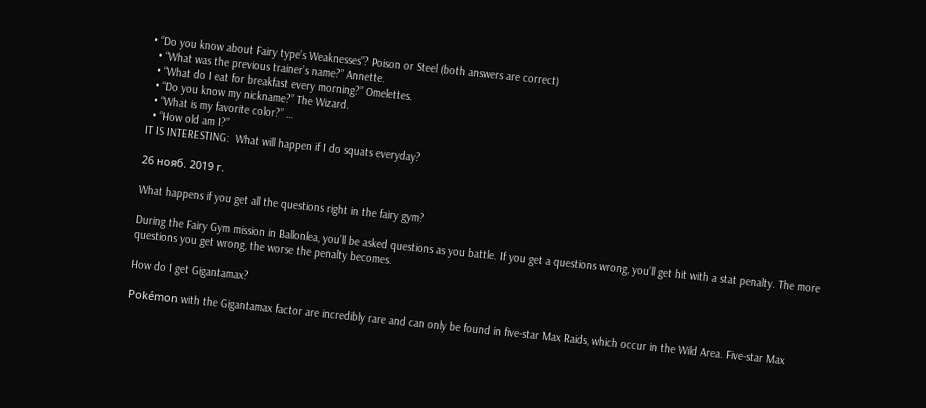• “Do you know about Fairy type’s Weaknesses”? Poison or Steel (both answers are correct)
  • “What was the previous trainer’s name?” Annette.
  • “What do I eat for breakfast every morning?” Omelettes.
  • “Do you know my nickname?” The Wizard.
  • “What is my favorite color?” …
  • “How old am I?”
IT IS INTERESTING:  What will happen if I do squats everyday?

26 нояб. 2019 г.

What happens if you get all the questions right in the fairy gym?

During the Fairy Gym mission in Ballonlea, you’ll be asked questions as you battle. If you get a questions wrong, you’ll get hit with a stat penalty. The more questions you get wrong, the worse the penalty becomes.

How do I get Gigantamax?

Pokémon with the Gigantamax factor are incredibly rare and can only be found in five-star Max Raids, which occur in the Wild Area. Five-star Max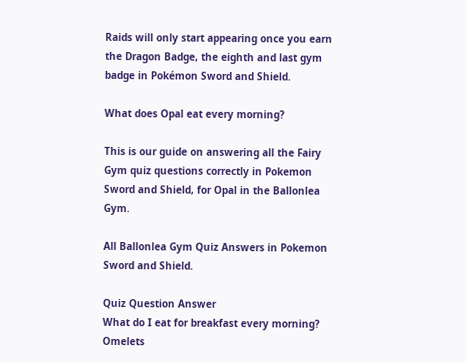Raids will only start appearing once you earn the Dragon Badge, the eighth and last gym badge in Pokémon Sword and Shield.

What does Opal eat every morning?

This is our guide on answering all the Fairy Gym quiz questions correctly in Pokemon Sword and Shield, for Opal in the Ballonlea Gym.

All Ballonlea Gym Quiz Answers in Pokemon Sword and Shield.

Quiz Question Answer
What do I eat for breakfast every morning? Omelets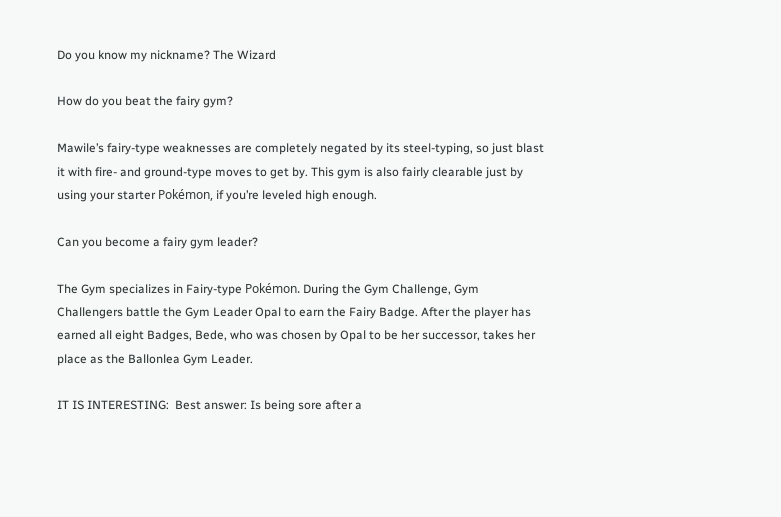Do you know my nickname? The Wizard

How do you beat the fairy gym?

Mawile’s fairy-type weaknesses are completely negated by its steel-typing, so just blast it with fire- and ground-type moves to get by. This gym is also fairly clearable just by using your starter Pokémon, if you’re leveled high enough.

Can you become a fairy gym leader?

The Gym specializes in Fairy-type Pokémon. During the Gym Challenge, Gym Challengers battle the Gym Leader Opal to earn the Fairy Badge. After the player has earned all eight Badges, Bede, who was chosen by Opal to be her successor, takes her place as the Ballonlea Gym Leader.

IT IS INTERESTING:  Best answer: Is being sore after a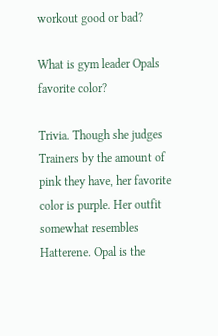workout good or bad?

What is gym leader Opals favorite color?

Trivia. Though she judges Trainers by the amount of pink they have, her favorite color is purple. Her outfit somewhat resembles Hatterene. Opal is the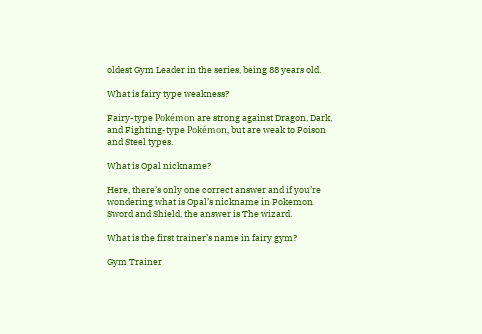oldest Gym Leader in the series, being 88 years old.

What is fairy type weakness?

Fairy-type Pokémon are strong against Dragon, Dark, and Fighting-type Pokémon, but are weak to Poison and Steel types.

What is Opal nickname?

Here, there’s only one correct answer and if you’re wondering what is Opal’s nickname in Pokemon Sword and Shield, the answer is The wizard.

What is the first trainer’s name in fairy gym?

Gym Trainer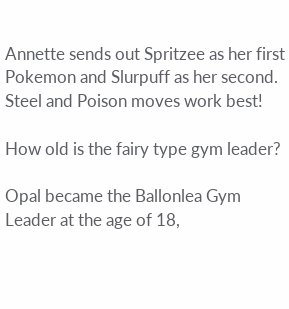Annette sends out Spritzee as her first Pokemon and Slurpuff as her second. Steel and Poison moves work best!

How old is the fairy type gym leader?

Opal became the Ballonlea Gym Leader at the age of 18,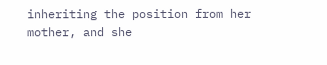inheriting the position from her mother, and she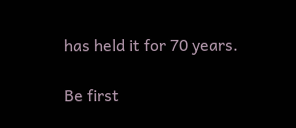has held it for 70 years.

Be first